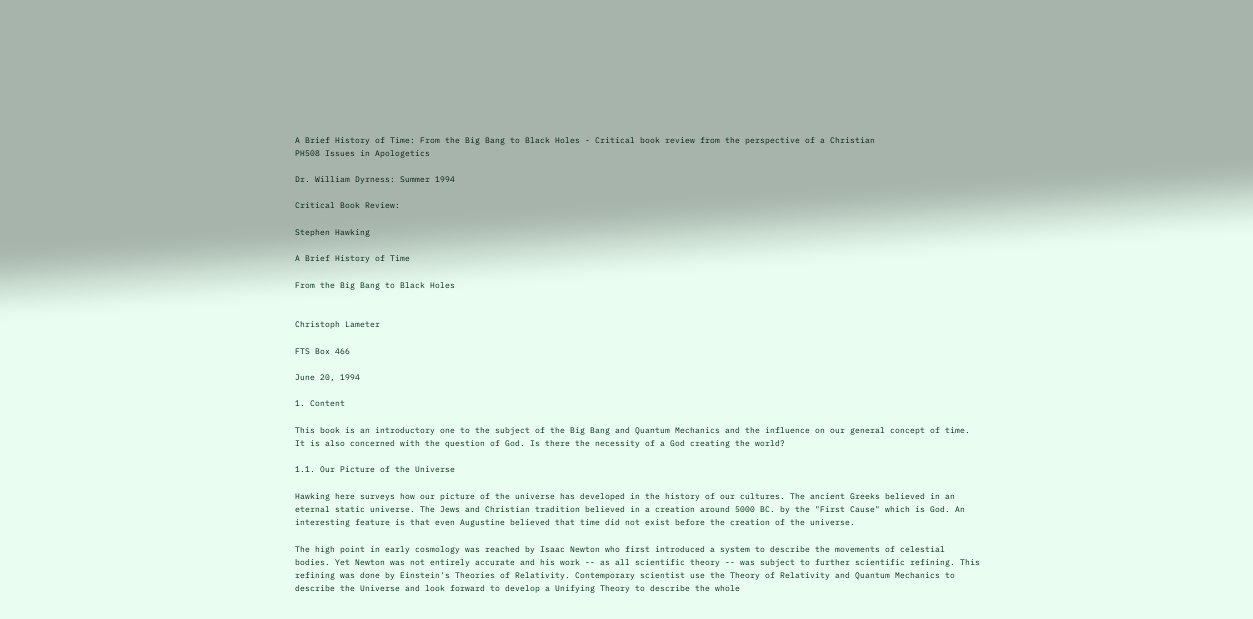A Brief History of Time: From the Big Bang to Black Holes - Critical book review from the perspective of a Christian
PH508 Issues in Apologetics

Dr. William Dyrness: Summer 1994

Critical Book Review:

Stephen Hawking

A Brief History of Time

From the Big Bang to Black Holes


Christoph Lameter

FTS Box 466

June 20, 1994

1. Content

This book is an introductory one to the subject of the Big Bang and Quantum Mechanics and the influence on our general concept of time. It is also concerned with the question of God. Is there the necessity of a God creating the world?

1.1. Our Picture of the Universe

Hawking here surveys how our picture of the universe has developed in the history of our cultures. The ancient Greeks believed in an eternal static universe. The Jews and Christian tradition believed in a creation around 5000 BC. by the "First Cause" which is God. An interesting feature is that even Augustine believed that time did not exist before the creation of the universe.

The high point in early cosmology was reached by Isaac Newton who first introduced a system to describe the movements of celestial bodies. Yet Newton was not entirely accurate and his work -- as all scientific theory -- was subject to further scientific refining. This refining was done by Einstein's Theories of Relativity. Contemporary scientist use the Theory of Relativity and Quantum Mechanics to describe the Universe and look forward to develop a Unifying Theory to describe the whole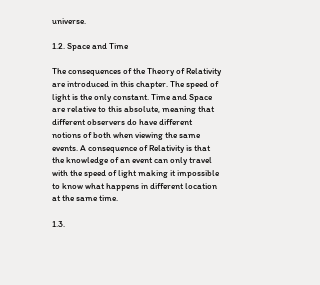universe.

1.2. Space and Time

The consequences of the Theory of Relativity are introduced in this chapter. The speed of light is the only constant. Time and Space are relative to this absolute, meaning that different observers do have different notions of both when viewing the same events. A consequence of Relativity is that the knowledge of an event can only travel with the speed of light making it impossible to know what happens in different location at the same time.

1.3.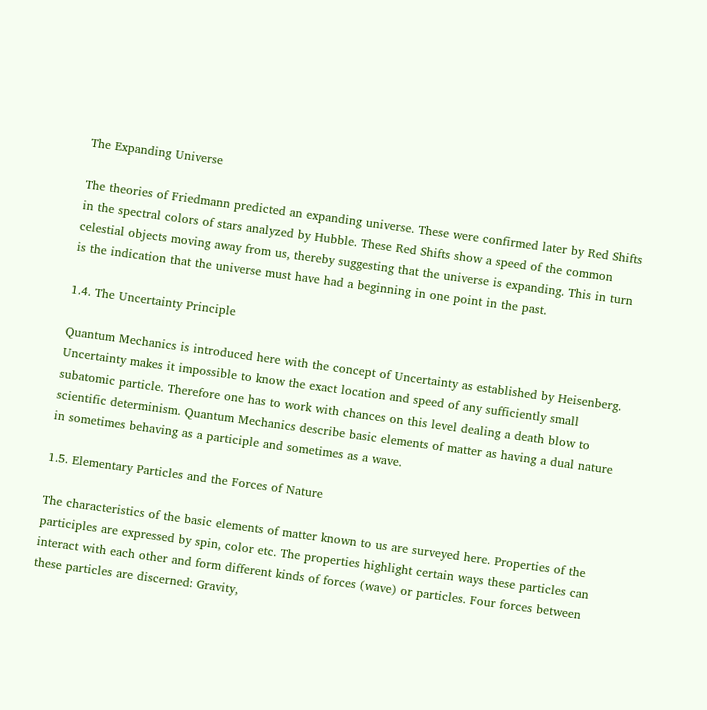The Expanding Universe

The theories of Friedmann predicted an expanding universe. These were confirmed later by Red Shifts in the spectral colors of stars analyzed by Hubble. These Red Shifts show a speed of the common celestial objects moving away from us, thereby suggesting that the universe is expanding. This in turn is the indication that the universe must have had a beginning in one point in the past.

1.4. The Uncertainty Principle

Quantum Mechanics is introduced here with the concept of Uncertainty as established by Heisenberg. Uncertainty makes it impossible to know the exact location and speed of any sufficiently small subatomic particle. Therefore one has to work with chances on this level dealing a death blow to scientific determinism. Quantum Mechanics describe basic elements of matter as having a dual nature in sometimes behaving as a participle and sometimes as a wave.

1.5. Elementary Particles and the Forces of Nature

The characteristics of the basic elements of matter known to us are surveyed here. Properties of the participles are expressed by spin, color etc. The properties highlight certain ways these particles can interact with each other and form different kinds of forces (wave) or particles. Four forces between these particles are discerned: Gravity,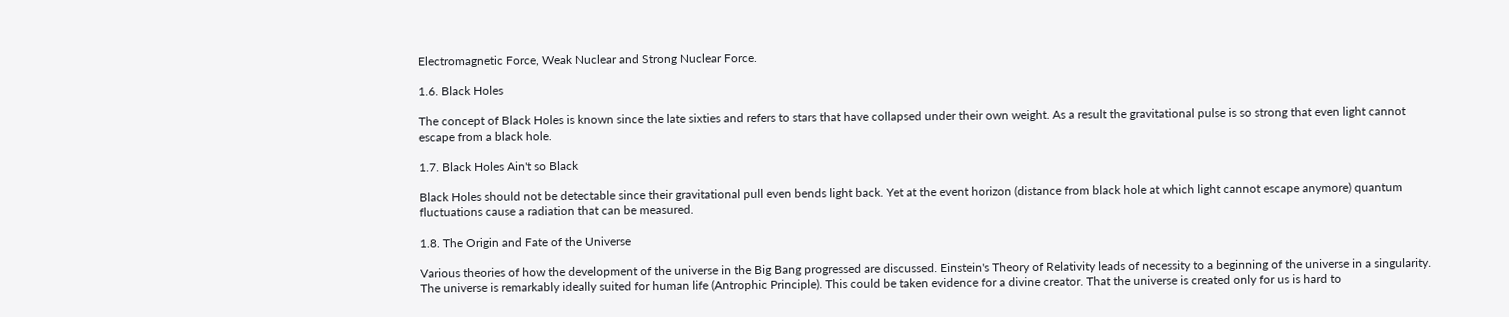Electromagnetic Force, Weak Nuclear and Strong Nuclear Force.

1.6. Black Holes

The concept of Black Holes is known since the late sixties and refers to stars that have collapsed under their own weight. As a result the gravitational pulse is so strong that even light cannot escape from a black hole.

1.7. Black Holes Ain't so Black

Black Holes should not be detectable since their gravitational pull even bends light back. Yet at the event horizon (distance from black hole at which light cannot escape anymore) quantum fluctuations cause a radiation that can be measured.

1.8. The Origin and Fate of the Universe

Various theories of how the development of the universe in the Big Bang progressed are discussed. Einstein's Theory of Relativity leads of necessity to a beginning of the universe in a singularity. The universe is remarkably ideally suited for human life (Antrophic Principle). This could be taken evidence for a divine creator. That the universe is created only for us is hard to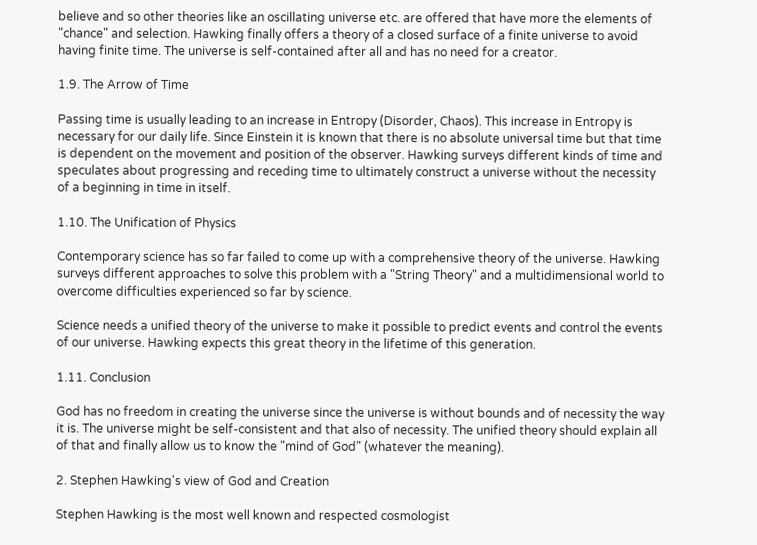believe and so other theories like an oscillating universe etc. are offered that have more the elements of "chance" and selection. Hawking finally offers a theory of a closed surface of a finite universe to avoid having finite time. The universe is self-contained after all and has no need for a creator.

1.9. The Arrow of Time

Passing time is usually leading to an increase in Entropy (Disorder, Chaos). This increase in Entropy is necessary for our daily life. Since Einstein it is known that there is no absolute universal time but that time is dependent on the movement and position of the observer. Hawking surveys different kinds of time and speculates about progressing and receding time to ultimately construct a universe without the necessity of a beginning in time in itself.

1.10. The Unification of Physics

Contemporary science has so far failed to come up with a comprehensive theory of the universe. Hawking surveys different approaches to solve this problem with a "String Theory" and a multidimensional world to overcome difficulties experienced so far by science.

Science needs a unified theory of the universe to make it possible to predict events and control the events of our universe. Hawking expects this great theory in the lifetime of this generation.

1.11. Conclusion

God has no freedom in creating the universe since the universe is without bounds and of necessity the way it is. The universe might be self-consistent and that also of necessity. The unified theory should explain all of that and finally allow us to know the "mind of God" (whatever the meaning).

2. Stephen Hawking's view of God and Creation

Stephen Hawking is the most well known and respected cosmologist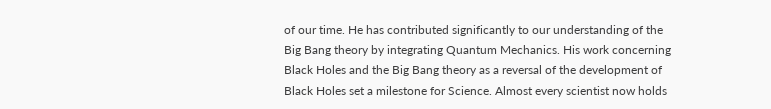of our time. He has contributed significantly to our understanding of the Big Bang theory by integrating Quantum Mechanics. His work concerning Black Holes and the Big Bang theory as a reversal of the development of Black Holes set a milestone for Science. Almost every scientist now holds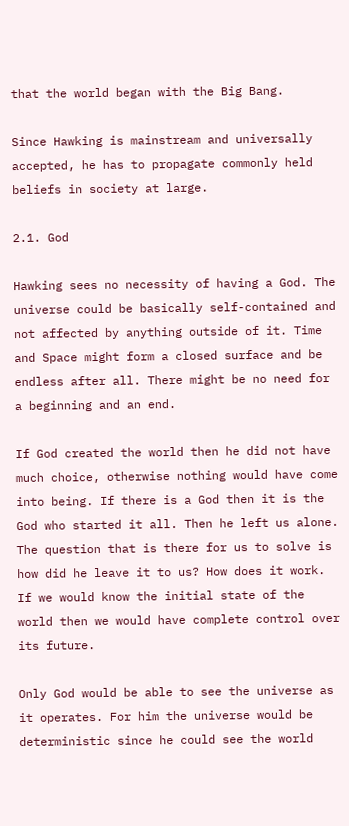that the world began with the Big Bang.

Since Hawking is mainstream and universally accepted, he has to propagate commonly held beliefs in society at large.

2.1. God

Hawking sees no necessity of having a God. The universe could be basically self-contained and not affected by anything outside of it. Time and Space might form a closed surface and be endless after all. There might be no need for a beginning and an end.

If God created the world then he did not have much choice, otherwise nothing would have come into being. If there is a God then it is the God who started it all. Then he left us alone. The question that is there for us to solve is how did he leave it to us? How does it work. If we would know the initial state of the world then we would have complete control over its future.

Only God would be able to see the universe as it operates. For him the universe would be deterministic since he could see the world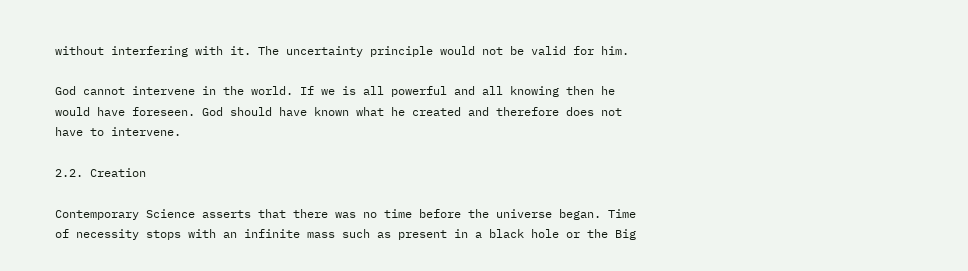without interfering with it. The uncertainty principle would not be valid for him.

God cannot intervene in the world. If we is all powerful and all knowing then he would have foreseen. God should have known what he created and therefore does not have to intervene.

2.2. Creation

Contemporary Science asserts that there was no time before the universe began. Time of necessity stops with an infinite mass such as present in a black hole or the Big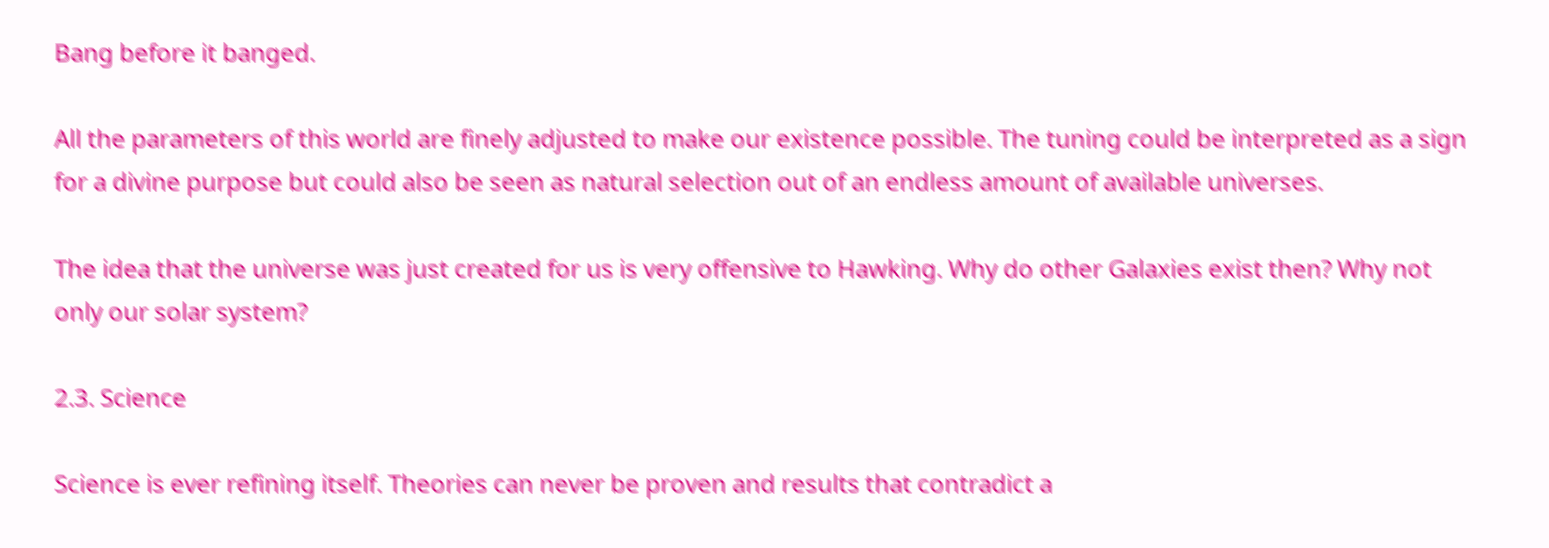Bang before it banged.

All the parameters of this world are finely adjusted to make our existence possible. The tuning could be interpreted as a sign for a divine purpose but could also be seen as natural selection out of an endless amount of available universes.

The idea that the universe was just created for us is very offensive to Hawking. Why do other Galaxies exist then? Why not only our solar system?

2.3. Science

Science is ever refining itself. Theories can never be proven and results that contradict a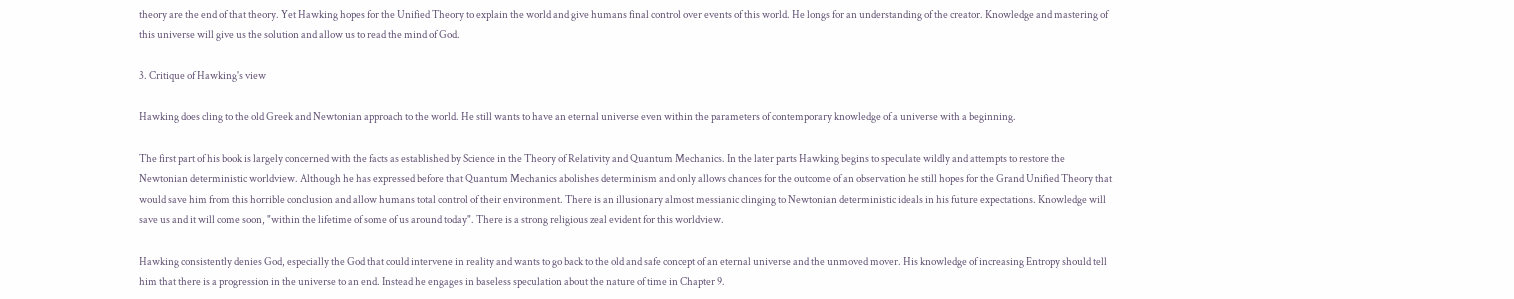theory are the end of that theory. Yet Hawking hopes for the Unified Theory to explain the world and give humans final control over events of this world. He longs for an understanding of the creator. Knowledge and mastering of this universe will give us the solution and allow us to read the mind of God.

3. Critique of Hawking's view

Hawking does cling to the old Greek and Newtonian approach to the world. He still wants to have an eternal universe even within the parameters of contemporary knowledge of a universe with a beginning.

The first part of his book is largely concerned with the facts as established by Science in the Theory of Relativity and Quantum Mechanics. In the later parts Hawking begins to speculate wildly and attempts to restore the Newtonian deterministic worldview. Although he has expressed before that Quantum Mechanics abolishes determinism and only allows chances for the outcome of an observation he still hopes for the Grand Unified Theory that would save him from this horrible conclusion and allow humans total control of their environment. There is an illusionary almost messianic clinging to Newtonian deterministic ideals in his future expectations. Knowledge will save us and it will come soon, "within the lifetime of some of us around today". There is a strong religious zeal evident for this worldview.

Hawking consistently denies God, especially the God that could intervene in reality and wants to go back to the old and safe concept of an eternal universe and the unmoved mover. His knowledge of increasing Entropy should tell him that there is a progression in the universe to an end. Instead he engages in baseless speculation about the nature of time in Chapter 9.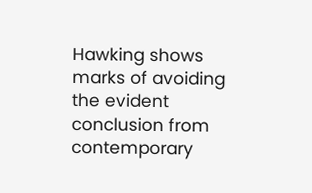Hawking shows marks of avoiding the evident conclusion from contemporary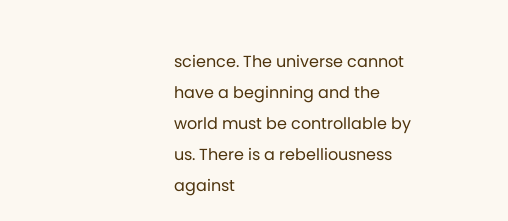science. The universe cannot have a beginning and the world must be controllable by us. There is a rebelliousness against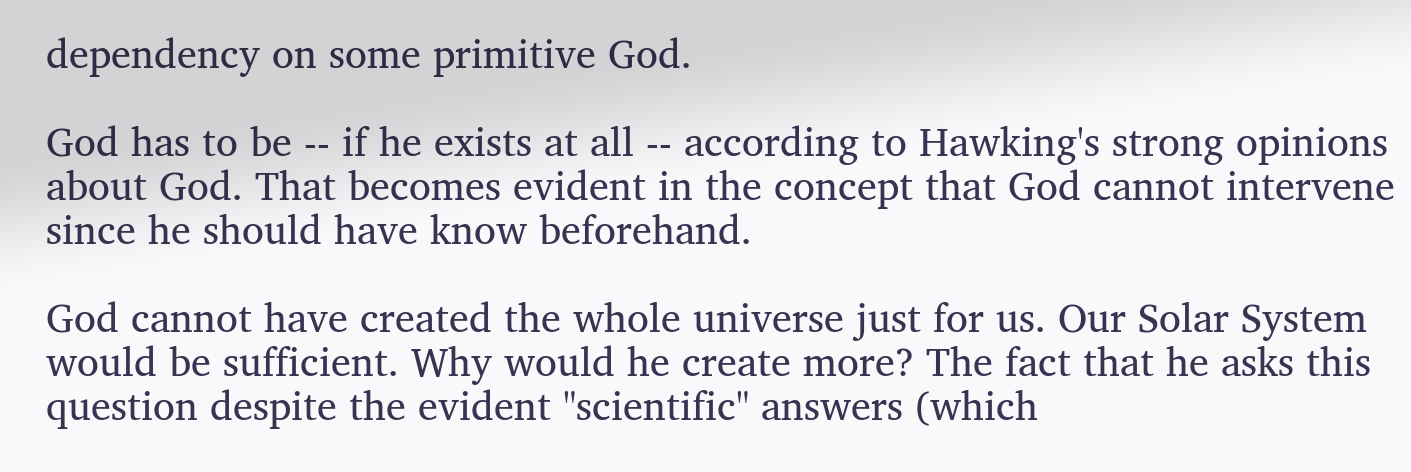dependency on some primitive God.

God has to be -- if he exists at all -- according to Hawking's strong opinions about God. That becomes evident in the concept that God cannot intervene since he should have know beforehand.

God cannot have created the whole universe just for us. Our Solar System would be sufficient. Why would he create more? The fact that he asks this question despite the evident "scientific" answers (which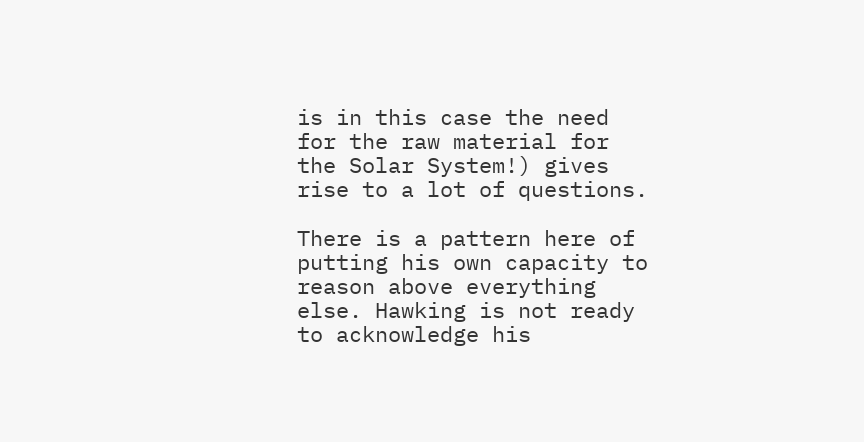is in this case the need for the raw material for the Solar System!) gives rise to a lot of questions.

There is a pattern here of putting his own capacity to reason above everything else. Hawking is not ready to acknowledge his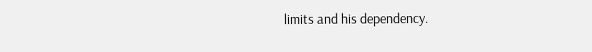limits and his dependency.